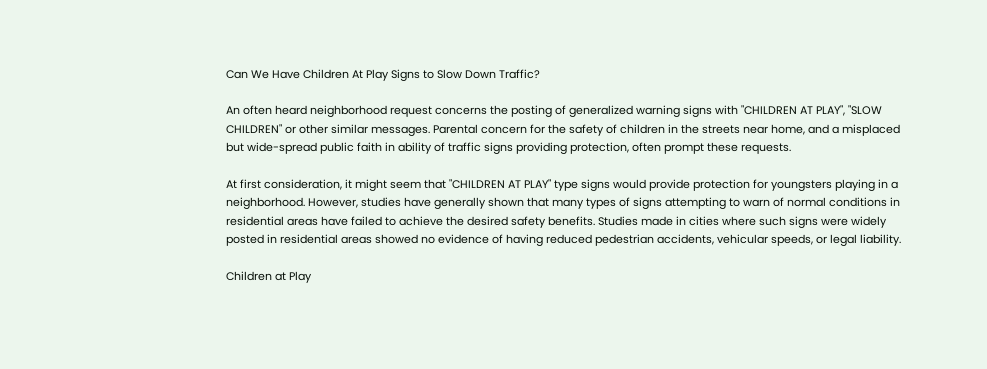Can We Have Children At Play Signs to Slow Down Traffic?

An often heard neighborhood request concerns the posting of generalized warning signs with "CHILDREN AT PLAY", "SLOW CHILDREN" or other similar messages. Parental concern for the safety of children in the streets near home, and a misplaced but wide-spread public faith in ability of traffic signs providing protection, often prompt these requests.

At first consideration, it might seem that "CHILDREN AT PLAY" type signs would provide protection for youngsters playing in a neighborhood. However, studies have generally shown that many types of signs attempting to warn of normal conditions in residential areas have failed to achieve the desired safety benefits. Studies made in cities where such signs were widely posted in residential areas showed no evidence of having reduced pedestrian accidents, vehicular speeds, or legal liability.

Children at Play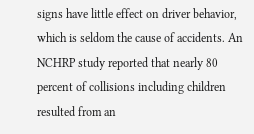signs have little effect on driver behavior, which is seldom the cause of accidents. An NCHRP study reported that nearly 80 percent of collisions including children resulted from an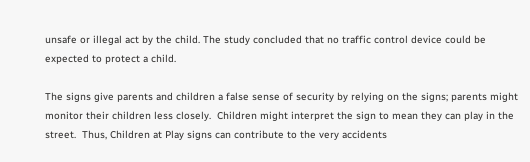unsafe or illegal act by the child. The study concluded that no traffic control device could be expected to protect a child.

The signs give parents and children a false sense of security by relying on the signs; parents might monitor their children less closely.  Children might interpret the sign to mean they can play in the street.  Thus, Children at Play signs can contribute to the very accidents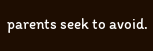parents seek to avoid.